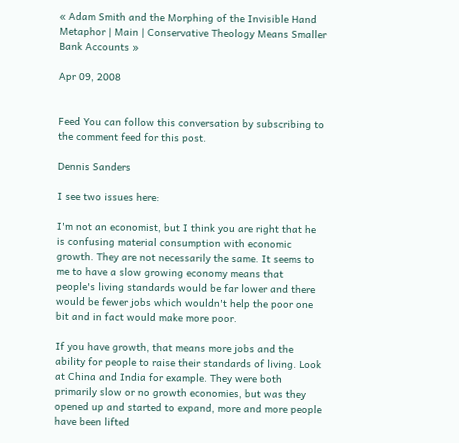« Adam Smith and the Morphing of the Invisible Hand Metaphor | Main | Conservative Theology Means Smaller Bank Accounts »

Apr 09, 2008


Feed You can follow this conversation by subscribing to the comment feed for this post.

Dennis Sanders

I see two issues here:

I'm not an economist, but I think you are right that he is confusing material consumption with economic growth. They are not necessarily the same. It seems to me to have a slow growing economy means that people's living standards would be far lower and there would be fewer jobs which wouldn't help the poor one bit and in fact would make more poor.

If you have growth, that means more jobs and the ability for people to raise their standards of living. Look at China and India for example. They were both primarily slow or no growth economies, but was they opened up and started to expand, more and more people have been lifted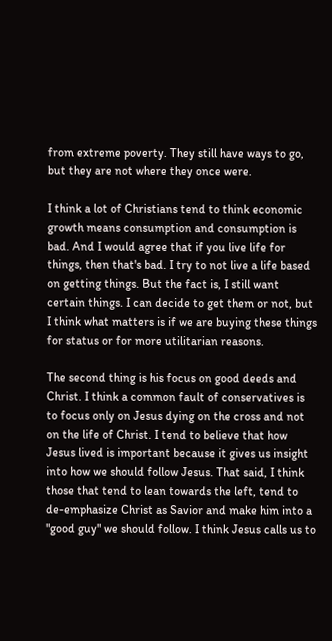from extreme poverty. They still have ways to go, but they are not where they once were.

I think a lot of Christians tend to think economic growth means consumption and consumption is bad. And I would agree that if you live life for things, then that's bad. I try to not live a life based on getting things. But the fact is, I still want certain things. I can decide to get them or not, but I think what matters is if we are buying these things for status or for more utilitarian reasons.

The second thing is his focus on good deeds and Christ. I think a common fault of conservatives is to focus only on Jesus dying on the cross and not on the life of Christ. I tend to believe that how Jesus lived is important because it gives us insight into how we should follow Jesus. That said, I think those that tend to lean towards the left, tend to de-emphasize Christ as Savior and make him into a "good guy" we should follow. I think Jesus calls us to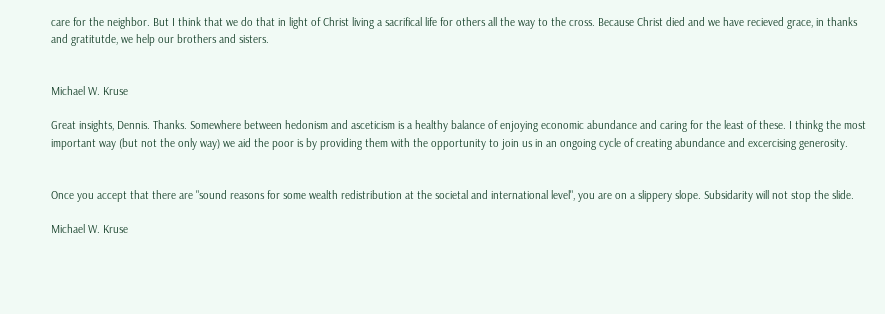care for the neighbor. But I think that we do that in light of Christ living a sacrifical life for others all the way to the cross. Because Christ died and we have recieved grace, in thanks and gratitutde, we help our brothers and sisters.


Michael W. Kruse

Great insights, Dennis. Thanks. Somewhere between hedonism and asceticism is a healthy balance of enjoying economic abundance and caring for the least of these. I thinkg the most important way (but not the only way) we aid the poor is by providing them with the opportunity to join us in an ongoing cycle of creating abundance and excercising generosity.


Once you accept that there are "sound reasons for some wealth redistribution at the societal and international level", you are on a slippery slope. Subsidarity will not stop the slide.

Michael W. Kruse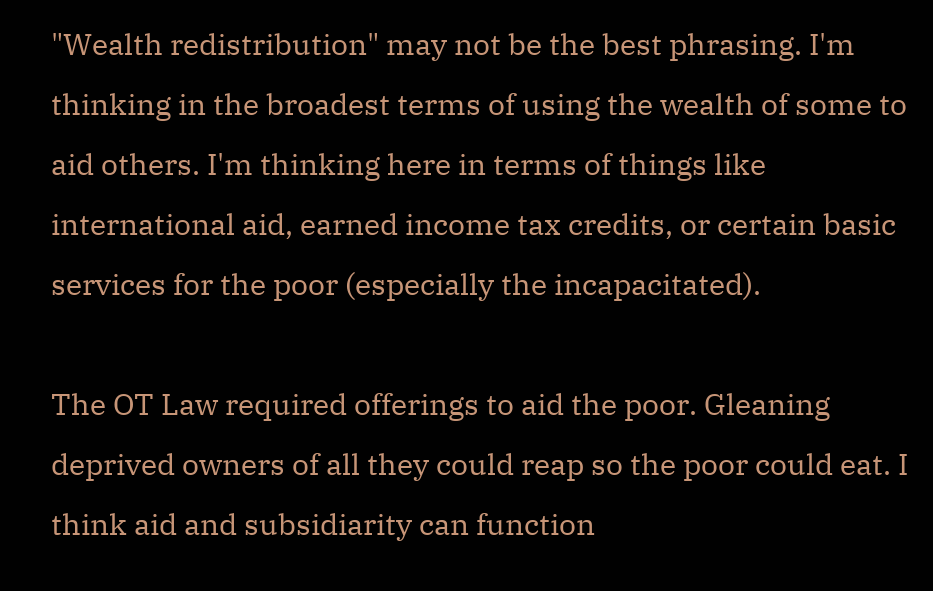"Wealth redistribution" may not be the best phrasing. I'm thinking in the broadest terms of using the wealth of some to aid others. I'm thinking here in terms of things like international aid, earned income tax credits, or certain basic services for the poor (especially the incapacitated).

The OT Law required offerings to aid the poor. Gleaning deprived owners of all they could reap so the poor could eat. I think aid and subsidiarity can function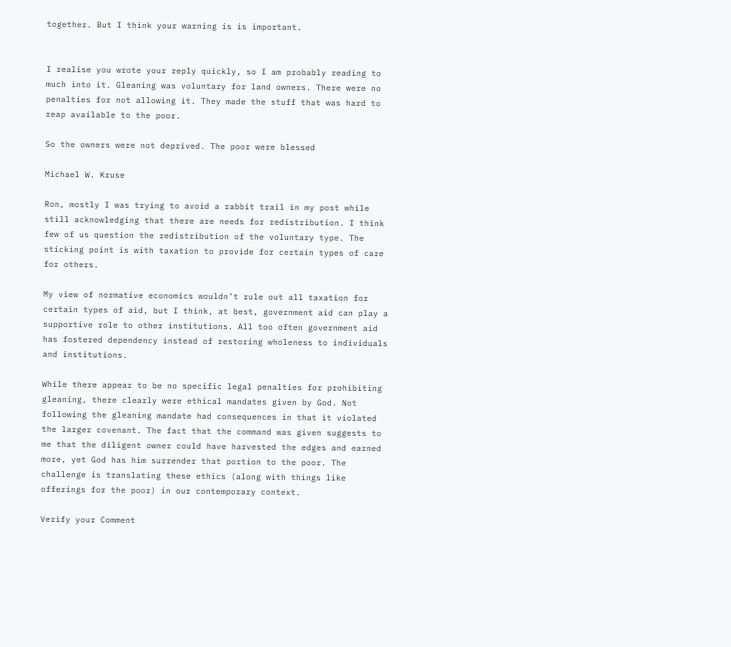together. But I think your warning is is important.


I realise you wrote your reply quickly, so I am probably reading to much into it. Gleaning was voluntary for land owners. There were no penalties for not allowing it. They made the stuff that was hard to reap available to the poor.

So the owners were not deprived. The poor were blessed

Michael W. Kruse

Ron, mostly I was trying to avoid a rabbit trail in my post while still acknowledging that there are needs for redistribution. I think few of us question the redistribution of the voluntary type. The sticking point is with taxation to provide for certain types of care for others.

My view of normative economics wouldn’t rule out all taxation for certain types of aid, but I think, at best, government aid can play a supportive role to other institutions. All too often government aid has fostered dependency instead of restoring wholeness to individuals and institutions.

While there appear to be no specific legal penalties for prohibiting gleaning, there clearly were ethical mandates given by God. Not following the gleaning mandate had consequences in that it violated the larger covenant. The fact that the command was given suggests to me that the diligent owner could have harvested the edges and earned more, yet God has him surrender that portion to the poor. The challenge is translating these ethics (along with things like offerings for the poor) in our contemporary context.

Verify your Comment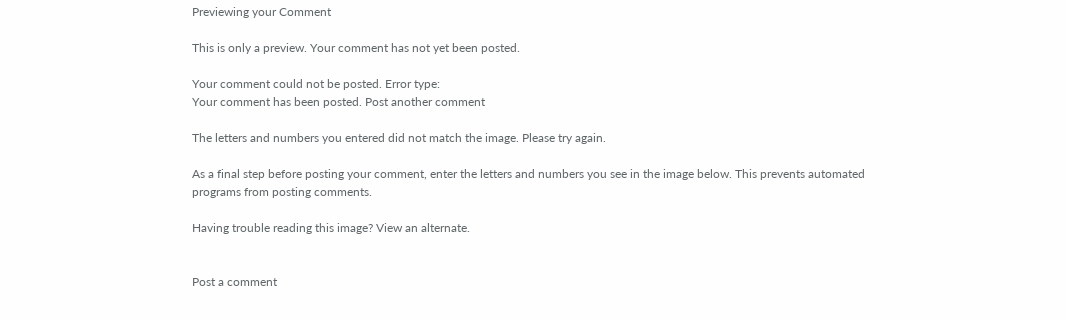Previewing your Comment

This is only a preview. Your comment has not yet been posted.

Your comment could not be posted. Error type:
Your comment has been posted. Post another comment

The letters and numbers you entered did not match the image. Please try again.

As a final step before posting your comment, enter the letters and numbers you see in the image below. This prevents automated programs from posting comments.

Having trouble reading this image? View an alternate.


Post a comment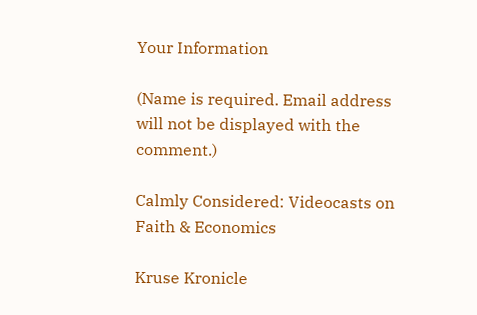Your Information

(Name is required. Email address will not be displayed with the comment.)

Calmly Considered: Videocasts on Faith & Economics

Kruse Kronicle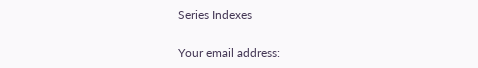Series Indexes

Your email address: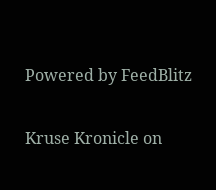Powered by FeedBlitz

Kruse Kronicle on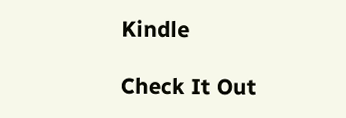Kindle

Check It Out